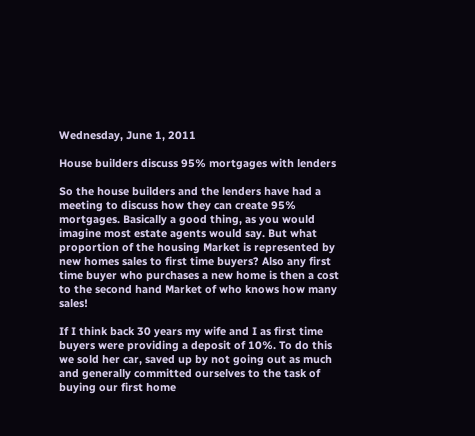Wednesday, June 1, 2011

House builders discuss 95% mortgages with lenders

So the house builders and the lenders have had a meeting to discuss how they can create 95% mortgages. Basically a good thing, as you would imagine most estate agents would say. But what proportion of the housing Market is represented by new homes sales to first time buyers? Also any first time buyer who purchases a new home is then a cost to the second hand Market of who knows how many sales!

If I think back 30 years my wife and I as first time buyers were providing a deposit of 10%. To do this we sold her car, saved up by not going out as much and generally committed ourselves to the task of buying our first home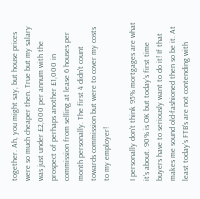together. Ah, you might say, but house prices were so much cheaper then. True but my salary was just under £2,000 per annum with the prospect of perhaps another £1,000 in commission from selling at lease 6 houses per month personally. The first 4 didn't count towards commission but were to cover my costs to my employer!

I personally don't think 95% mortgages are what it's about. 90% is OK but today's first time buyers have to seriously want to do it! If that makes me sound old-fashioned then so be it. At least today's FTB's are not contending with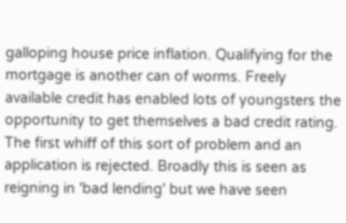galloping house price inflation. Qualifying for the mortgage is another can of worms. Freely available credit has enabled lots of youngsters the opportunity to get themselves a bad credit rating. The first whiff of this sort of problem and an application is rejected. Broadly this is seen as reigning in 'bad lending' but we have seen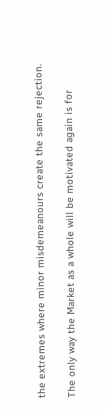the extremes where minor misdemeanours create the same rejection.

The only way the Market as a whole will be motivated again is for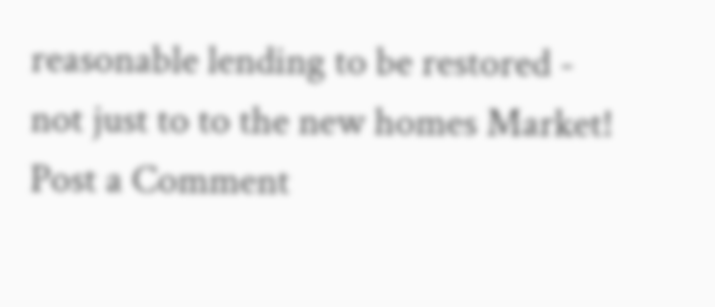reasonable lending to be restored - not just to to the new homes Market!
Post a Comment